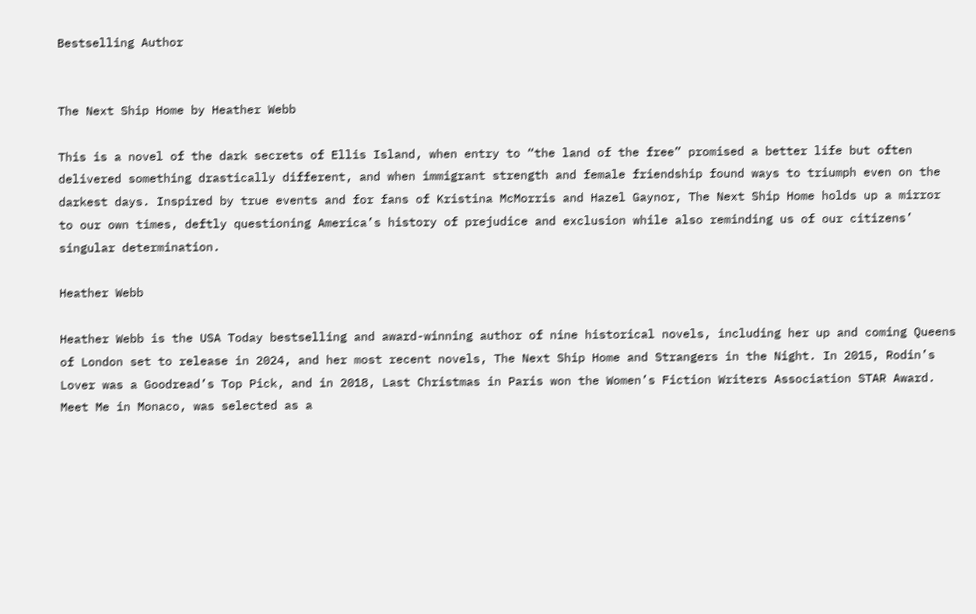Bestselling Author


The Next Ship Home by Heather Webb

This is a novel of the dark secrets of Ellis Island, when entry to “the land of the free” promised a better life but often delivered something drastically different, and when immigrant strength and female friendship found ways to triumph even on the darkest days. Inspired by true events and for fans of Kristina McMorris and Hazel Gaynor, The Next Ship Home holds up a mirror to our own times, deftly questioning America’s history of prejudice and exclusion while also reminding us of our citizens’ singular determination.

Heather Webb

Heather Webb is the USA Today bestselling and award-winning author of nine historical novels, including her up and coming Queens of London set to release in 2024, and her most recent novels, The Next Ship Home and Strangers in the Night. In 2015, Rodin’s Lover was a Goodread’s Top Pick, and in 2018, Last Christmas in Paris won the Women’s Fiction Writers Association STAR Award. Meet Me in Monaco, was selected as a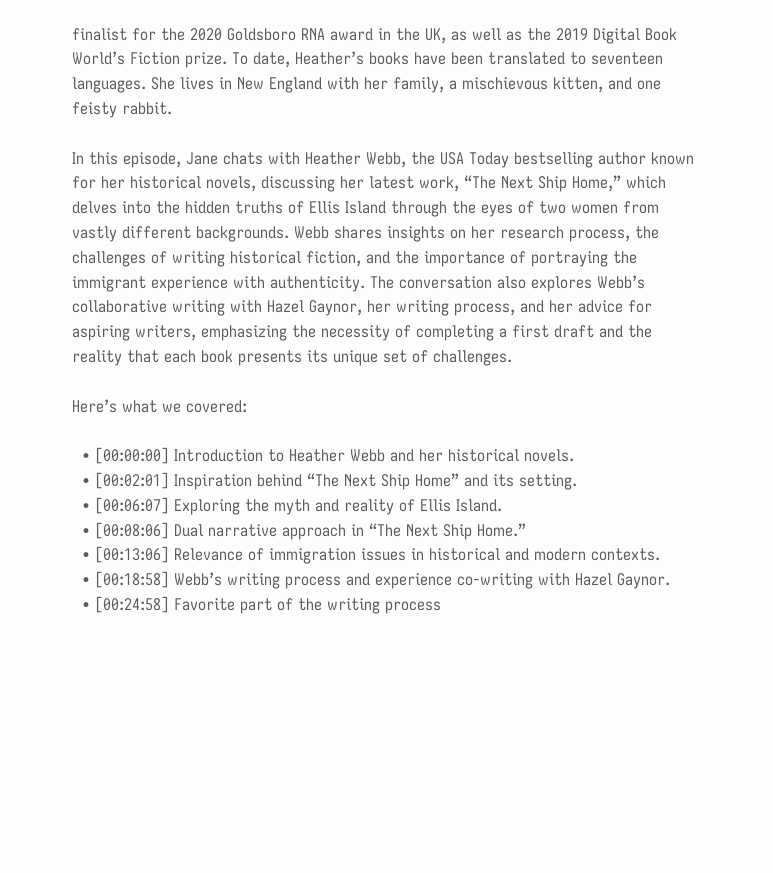finalist for the 2020 Goldsboro RNA award in the UK, as well as the 2019 Digital Book World’s Fiction prize. To date, Heather’s books have been translated to seventeen languages. She lives in New England with her family, a mischievous kitten, and one feisty rabbit.

In this episode, Jane chats with Heather Webb, the USA Today bestselling author known for her historical novels, discussing her latest work, “The Next Ship Home,” which delves into the hidden truths of Ellis Island through the eyes of two women from vastly different backgrounds. Webb shares insights on her research process, the challenges of writing historical fiction, and the importance of portraying the immigrant experience with authenticity. The conversation also explores Webb’s collaborative writing with Hazel Gaynor, her writing process, and her advice for aspiring writers, emphasizing the necessity of completing a first draft and the reality that each book presents its unique set of challenges.

Here’s what we covered:

  • [00:00:00] Introduction to Heather Webb and her historical novels.
  • [00:02:01] Inspiration behind “The Next Ship Home” and its setting.
  • [00:06:07] Exploring the myth and reality of Ellis Island.
  • [00:08:06] Dual narrative approach in “The Next Ship Home.”
  • [00:13:06] Relevance of immigration issues in historical and modern contexts.
  • [00:18:58] Webb’s writing process and experience co-writing with Hazel Gaynor.
  • [00:24:58] Favorite part of the writing process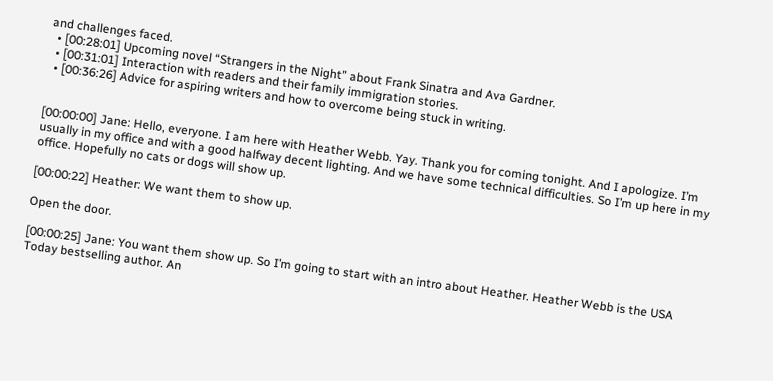and challenges faced.
  • [00:28:01] Upcoming novel “Strangers in the Night” about Frank Sinatra and Ava Gardner.
  • [00:31:01] Interaction with readers and their family immigration stories.
  • [00:36:26] Advice for aspiring writers and how to overcome being stuck in writing.


[00:00:00] Jane: Hello, everyone. I am here with Heather Webb. Yay. Thank you for coming tonight. And I apologize. I’m usually in my office and with a good halfway decent lighting. And we have some technical difficulties. So I’m up here in my office. Hopefully no cats or dogs will show up.

[00:00:22] Heather: We want them to show up.

Open the door.

[00:00:25] Jane: You want them show up. So I’m going to start with an intro about Heather. Heather Webb is the USA Today bestselling author. An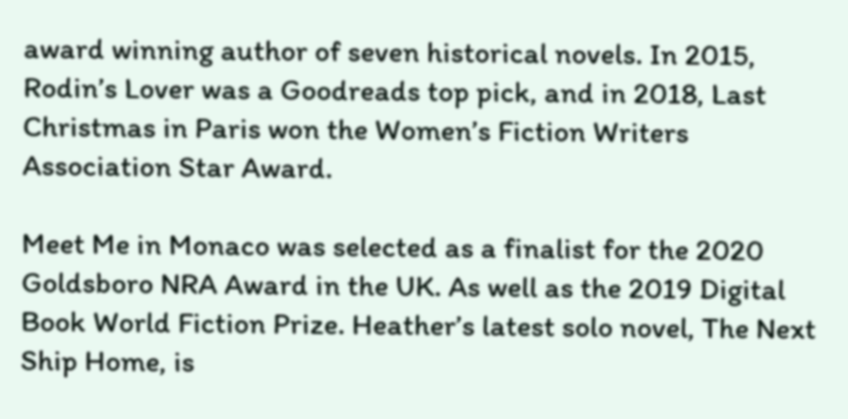award winning author of seven historical novels. In 2015, Rodin’s Lover was a Goodreads top pick, and in 2018, Last Christmas in Paris won the Women’s Fiction Writers Association Star Award.

Meet Me in Monaco was selected as a finalist for the 2020 Goldsboro NRA Award in the UK. As well as the 2019 Digital Book World Fiction Prize. Heather’s latest solo novel, The Next Ship Home, is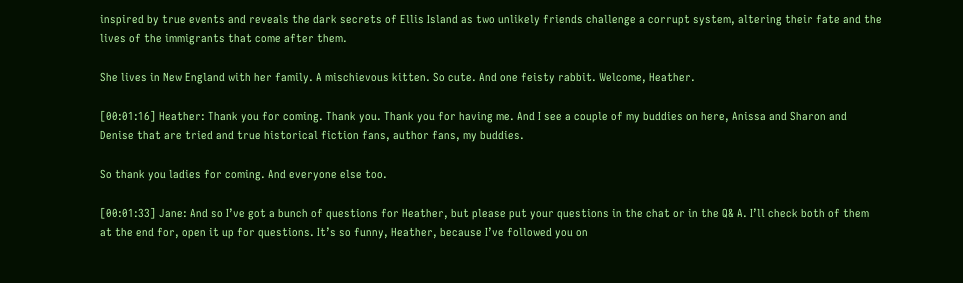inspired by true events and reveals the dark secrets of Ellis Island as two unlikely friends challenge a corrupt system, altering their fate and the lives of the immigrants that come after them.

She lives in New England with her family. A mischievous kitten. So cute. And one feisty rabbit. Welcome, Heather.

[00:01:16] Heather: Thank you for coming. Thank you. Thank you for having me. And I see a couple of my buddies on here, Anissa and Sharon and Denise that are tried and true historical fiction fans, author fans, my buddies.

So thank you ladies for coming. And everyone else too.

[00:01:33] Jane: And so I’ve got a bunch of questions for Heather, but please put your questions in the chat or in the Q& A. I’ll check both of them at the end for, open it up for questions. It’s so funny, Heather, because I’ve followed you on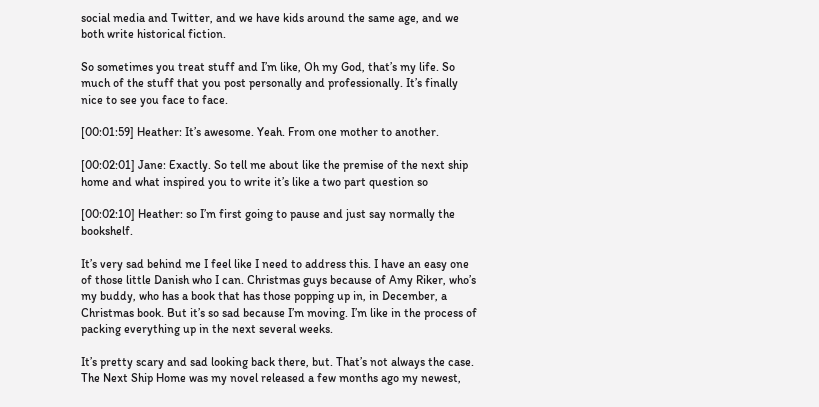social media and Twitter, and we have kids around the same age, and we both write historical fiction.

So sometimes you treat stuff and I’m like, Oh my God, that’s my life. So much of the stuff that you post personally and professionally. It’s finally nice to see you face to face.

[00:01:59] Heather: It’s awesome. Yeah. From one mother to another.

[00:02:01] Jane: Exactly. So tell me about like the premise of the next ship home and what inspired you to write it’s like a two part question so

[00:02:10] Heather: so I’m first going to pause and just say normally the bookshelf.

It’s very sad behind me I feel like I need to address this. I have an easy one of those little Danish who I can. Christmas guys because of Amy Riker, who’s my buddy, who has a book that has those popping up in, in December, a Christmas book. But it’s so sad because I’m moving. I’m like in the process of packing everything up in the next several weeks.

It’s pretty scary and sad looking back there, but. That’s not always the case. The Next Ship Home was my novel released a few months ago my newest,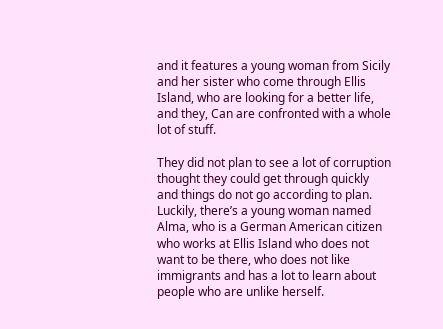and it features a young woman from Sicily and her sister who come through Ellis Island, who are looking for a better life, and they, Can are confronted with a whole lot of stuff.

They did not plan to see a lot of corruption thought they could get through quickly and things do not go according to plan. Luckily, there’s a young woman named Alma, who is a German American citizen who works at Ellis Island who does not want to be there, who does not like immigrants and has a lot to learn about people who are unlike herself.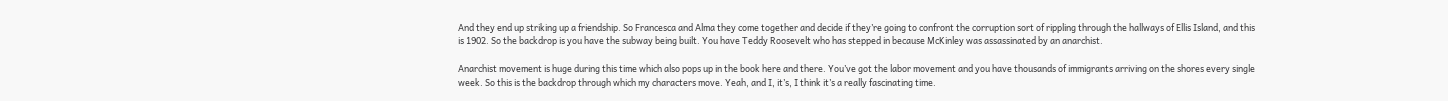And they end up striking up a friendship. So Francesca and Alma they come together and decide if they’re going to confront the corruption sort of rippling through the hallways of Ellis Island, and this is 1902. So the backdrop is you have the subway being built. You have Teddy Roosevelt who has stepped in because McKinley was assassinated by an anarchist.

Anarchist movement is huge during this time which also pops up in the book here and there. You’ve got the labor movement and you have thousands of immigrants arriving on the shores every single week. So this is the backdrop through which my characters move. Yeah, and I, it’s, I think it’s a really fascinating time.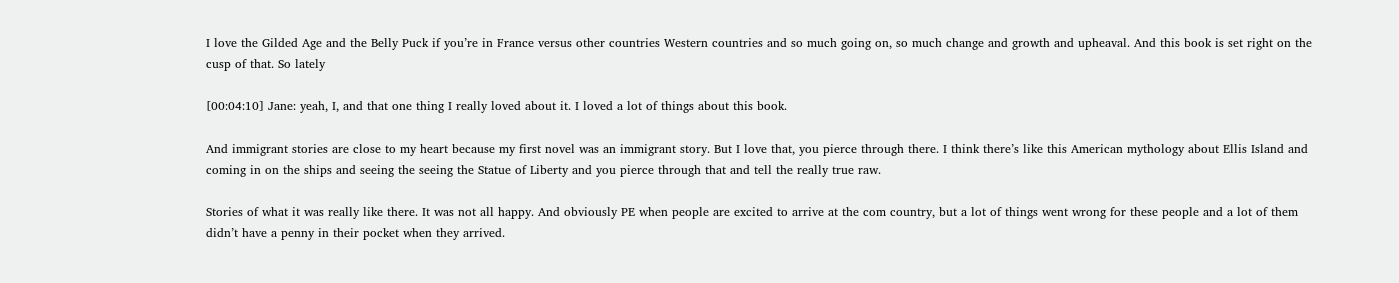I love the Gilded Age and the Belly Puck if you’re in France versus other countries Western countries and so much going on, so much change and growth and upheaval. And this book is set right on the cusp of that. So lately

[00:04:10] Jane: yeah, I, and that one thing I really loved about it. I loved a lot of things about this book.

And immigrant stories are close to my heart because my first novel was an immigrant story. But I love that, you pierce through there. I think there’s like this American mythology about Ellis Island and coming in on the ships and seeing the seeing the Statue of Liberty and you pierce through that and tell the really true raw.

Stories of what it was really like there. It was not all happy. And obviously PE when people are excited to arrive at the com country, but a lot of things went wrong for these people and a lot of them didn’t have a penny in their pocket when they arrived.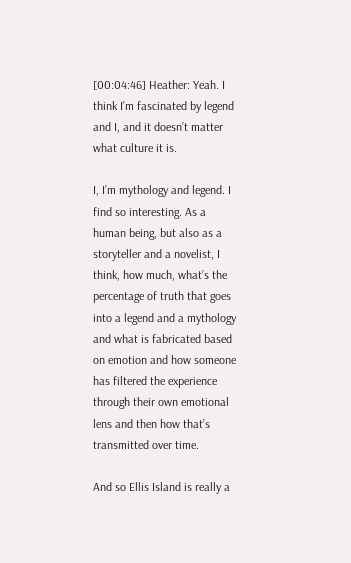[00:04:46] Heather: Yeah. I think I’m fascinated by legend and I, and it doesn’t matter what culture it is.

I, I’m mythology and legend. I find so interesting. As a human being, but also as a storyteller and a novelist, I think, how much, what’s the percentage of truth that goes into a legend and a mythology and what is fabricated based on emotion and how someone has filtered the experience through their own emotional lens and then how that’s transmitted over time.

And so Ellis Island is really a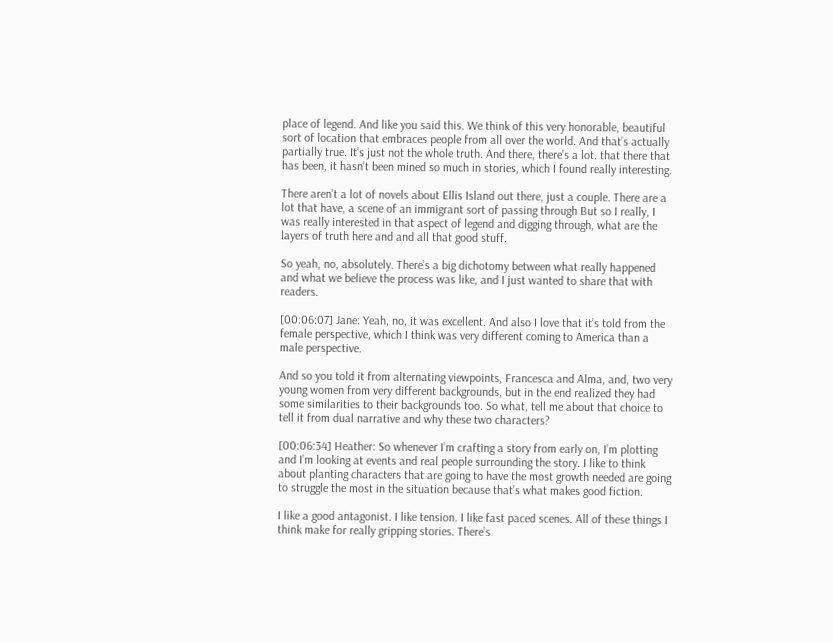place of legend. And like you said this. We think of this very honorable, beautiful sort of location that embraces people from all over the world. And that’s actually partially true. It’s just not the whole truth. And there, there’s a lot. that there that has been, it hasn’t been mined so much in stories, which I found really interesting.

There aren’t a lot of novels about Ellis Island out there, just a couple. There are a lot that have, a scene of an immigrant sort of passing through But so I really, I was really interested in that aspect of legend and digging through, what are the layers of truth here and and all that good stuff.

So yeah, no, absolutely. There’s a big dichotomy between what really happened and what we believe the process was like, and I just wanted to share that with readers.

[00:06:07] Jane: Yeah, no, it was excellent. And also I love that it’s told from the female perspective, which I think was very different coming to America than a male perspective.

And so you told it from alternating viewpoints, Francesca and Alma, and, two very young women from very different backgrounds, but in the end realized they had some similarities to their backgrounds too. So what, tell me about that choice to tell it from dual narrative and why these two characters?

[00:06:34] Heather: So whenever I’m crafting a story from early on, I’m plotting and I’m looking at events and real people surrounding the story. I like to think about planting characters that are going to have the most growth needed are going to struggle the most in the situation because that’s what makes good fiction.

I like a good antagonist. I like tension. I like fast paced scenes. All of these things I think make for really gripping stories. There’s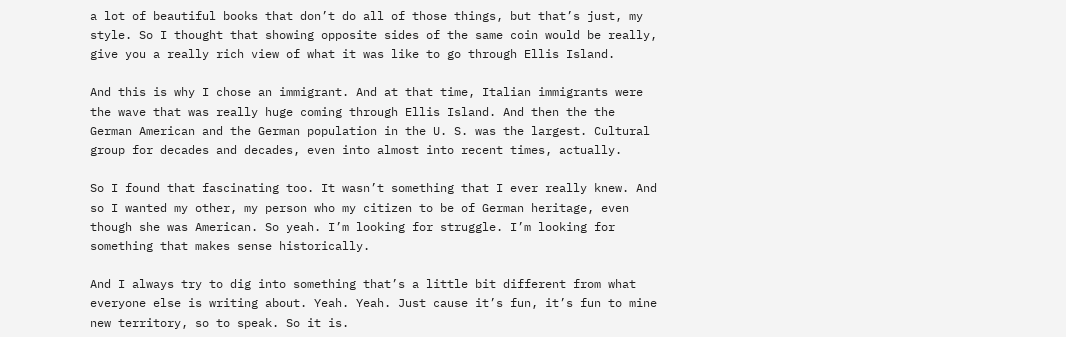a lot of beautiful books that don’t do all of those things, but that’s just, my style. So I thought that showing opposite sides of the same coin would be really, give you a really rich view of what it was like to go through Ellis Island.

And this is why I chose an immigrant. And at that time, Italian immigrants were the wave that was really huge coming through Ellis Island. And then the the German American and the German population in the U. S. was the largest. Cultural group for decades and decades, even into almost into recent times, actually.

So I found that fascinating too. It wasn’t something that I ever really knew. And so I wanted my other, my person who my citizen to be of German heritage, even though she was American. So yeah. I’m looking for struggle. I’m looking for something that makes sense historically.

And I always try to dig into something that’s a little bit different from what everyone else is writing about. Yeah. Yeah. Just cause it’s fun, it’s fun to mine new territory, so to speak. So it is.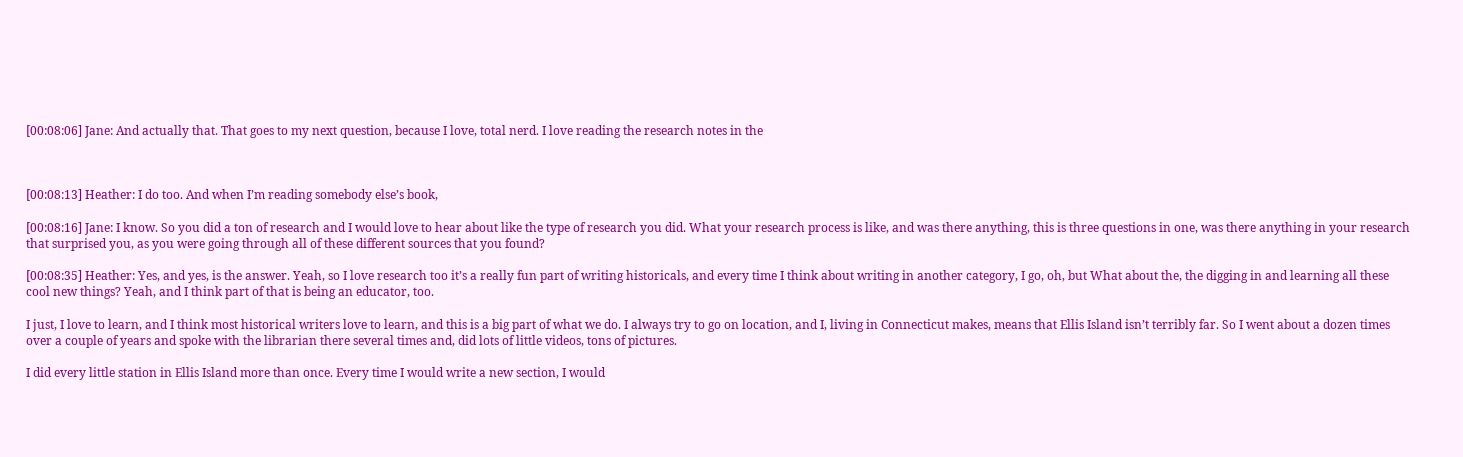[00:08:06] Jane: And actually that. That goes to my next question, because I love, total nerd. I love reading the research notes in the



[00:08:13] Heather: I do too. And when I’m reading somebody else’s book,

[00:08:16] Jane: I know. So you did a ton of research and I would love to hear about like the type of research you did. What your research process is like, and was there anything, this is three questions in one, was there anything in your research that surprised you, as you were going through all of these different sources that you found?

[00:08:35] Heather: Yes, and yes, is the answer. Yeah, so I love research too it’s a really fun part of writing historicals, and every time I think about writing in another category, I go, oh, but What about the, the digging in and learning all these cool new things? Yeah, and I think part of that is being an educator, too.

I just, I love to learn, and I think most historical writers love to learn, and this is a big part of what we do. I always try to go on location, and I, living in Connecticut makes, means that Ellis Island isn’t terribly far. So I went about a dozen times over a couple of years and spoke with the librarian there several times and, did lots of little videos, tons of pictures.

I did every little station in Ellis Island more than once. Every time I would write a new section, I would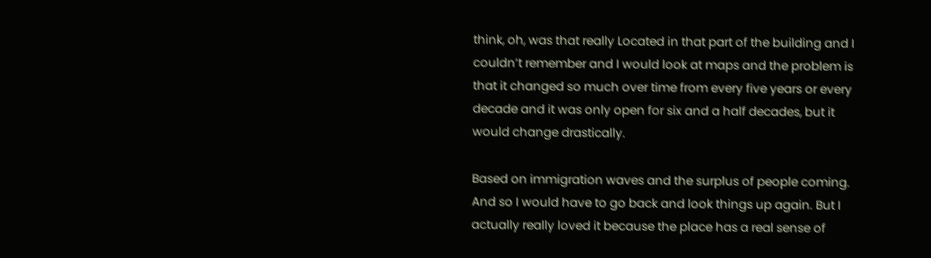think, oh, was that really Located in that part of the building and I couldn’t remember and I would look at maps and the problem is that it changed so much over time from every five years or every decade and it was only open for six and a half decades, but it would change drastically.

Based on immigration waves and the surplus of people coming. And so I would have to go back and look things up again. But I actually really loved it because the place has a real sense of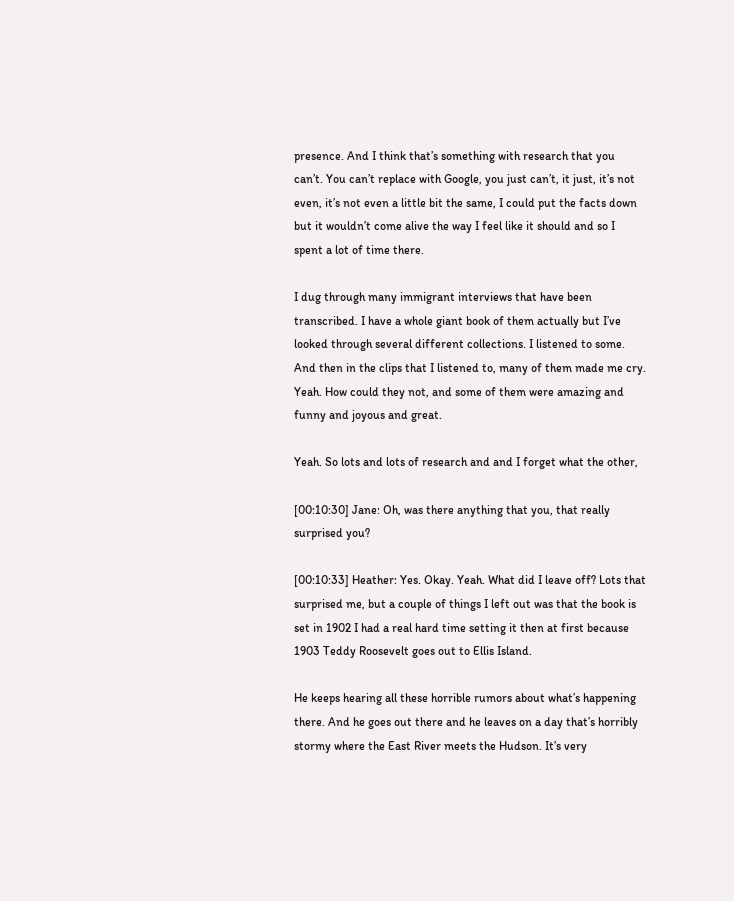presence. And I think that’s something with research that you can’t. You can’t replace with Google, you just can’t, it just, it’s not even, it’s not even a little bit the same, I could put the facts down but it wouldn’t come alive the way I feel like it should and so I spent a lot of time there.

I dug through many immigrant interviews that have been transcribed. I have a whole giant book of them actually but I’ve looked through several different collections. I listened to some. And then in the clips that I listened to, many of them made me cry. Yeah. How could they not, and some of them were amazing and funny and joyous and great.

Yeah. So lots and lots of research and and I forget what the other,

[00:10:30] Jane: Oh, was there anything that you, that really surprised you?

[00:10:33] Heather: Yes. Okay. Yeah. What did I leave off? Lots that surprised me, but a couple of things I left out was that the book is set in 1902 I had a real hard time setting it then at first because 1903 Teddy Roosevelt goes out to Ellis Island.

He keeps hearing all these horrible rumors about what’s happening there. And he goes out there and he leaves on a day that’s horribly stormy where the East River meets the Hudson. It’s very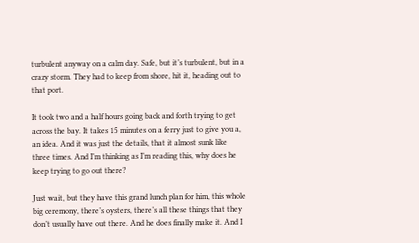turbulent anyway on a calm day. Safe, but it’s turbulent, but in a crazy storm. They had to keep from shore, hit it, heading out to that port.

It took two and a half hours going back and forth trying to get across the bay. It takes 15 minutes on a ferry just to give you a, an idea. And it was just the details, that it almost sunk like three times. And I’m thinking as I’m reading this, why does he keep trying to go out there?

Just wait, but they have this grand lunch plan for him, this whole big ceremony, there’s oysters, there’s all these things that they don’t usually have out there. And he does finally make it. And I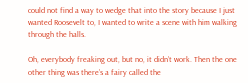could not find a way to wedge that into the story because I just wanted Roosevelt to, I wanted to write a scene with him walking through the halls.

Oh, everybody freaking out, but no, it didn’t work. Then the one other thing was there’s a fairy called the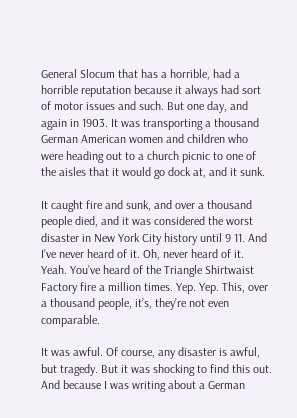General Slocum that has a horrible, had a horrible reputation because it always had sort of motor issues and such. But one day, and again in 1903. It was transporting a thousand German American women and children who were heading out to a church picnic to one of the aisles that it would go dock at, and it sunk.

It caught fire and sunk, and over a thousand people died, and it was considered the worst disaster in New York City history until 9 11. And I’ve never heard of it. Oh, never heard of it. Yeah. You’ve heard of the Triangle Shirtwaist Factory fire a million times. Yep. Yep. This, over a thousand people, it’s, they’re not even comparable.

It was awful. Of course, any disaster is awful, but tragedy. But it was shocking to find this out. And because I was writing about a German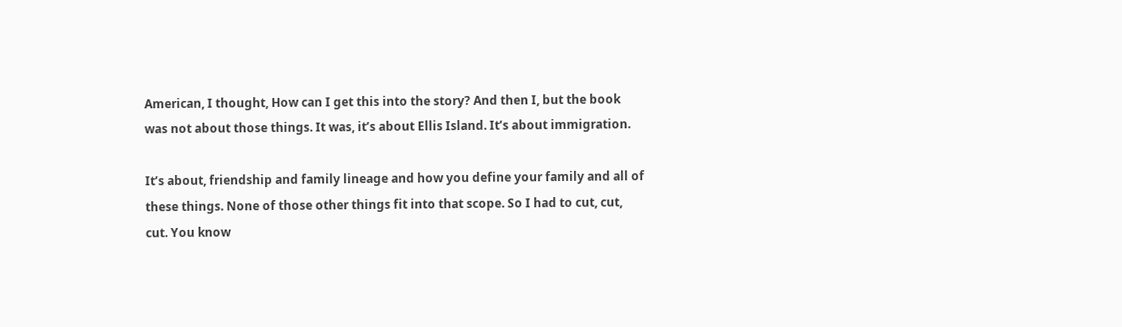American, I thought, How can I get this into the story? And then I, but the book was not about those things. It was, it’s about Ellis Island. It’s about immigration.

It’s about, friendship and family lineage and how you define your family and all of these things. None of those other things fit into that scope. So I had to cut, cut, cut. You know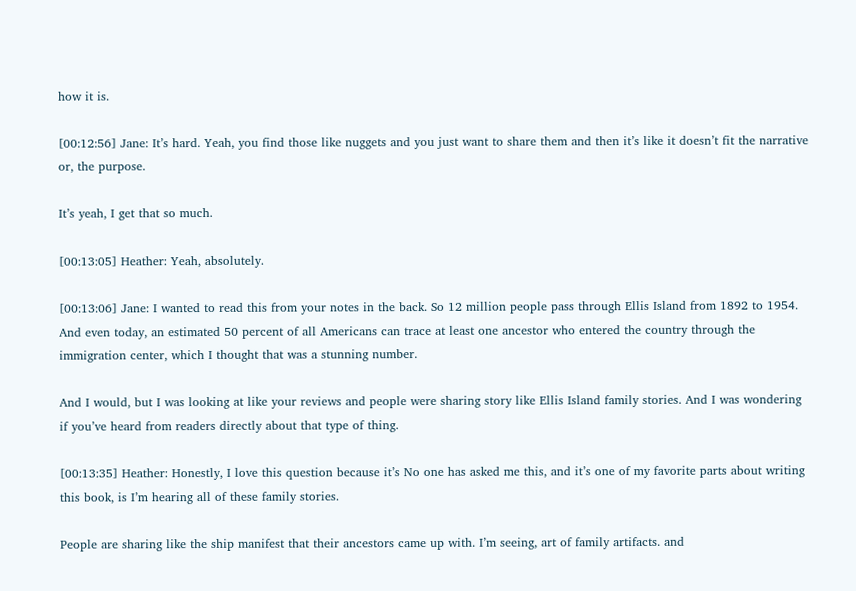how it is.

[00:12:56] Jane: It’s hard. Yeah, you find those like nuggets and you just want to share them and then it’s like it doesn’t fit the narrative or, the purpose.

It’s yeah, I get that so much.

[00:13:05] Heather: Yeah, absolutely.

[00:13:06] Jane: I wanted to read this from your notes in the back. So 12 million people pass through Ellis Island from 1892 to 1954. And even today, an estimated 50 percent of all Americans can trace at least one ancestor who entered the country through the immigration center, which I thought that was a stunning number.

And I would, but I was looking at like your reviews and people were sharing story like Ellis Island family stories. And I was wondering if you’ve heard from readers directly about that type of thing.

[00:13:35] Heather: Honestly, I love this question because it’s No one has asked me this, and it’s one of my favorite parts about writing this book, is I’m hearing all of these family stories.

People are sharing like the ship manifest that their ancestors came up with. I’m seeing, art of family artifacts. and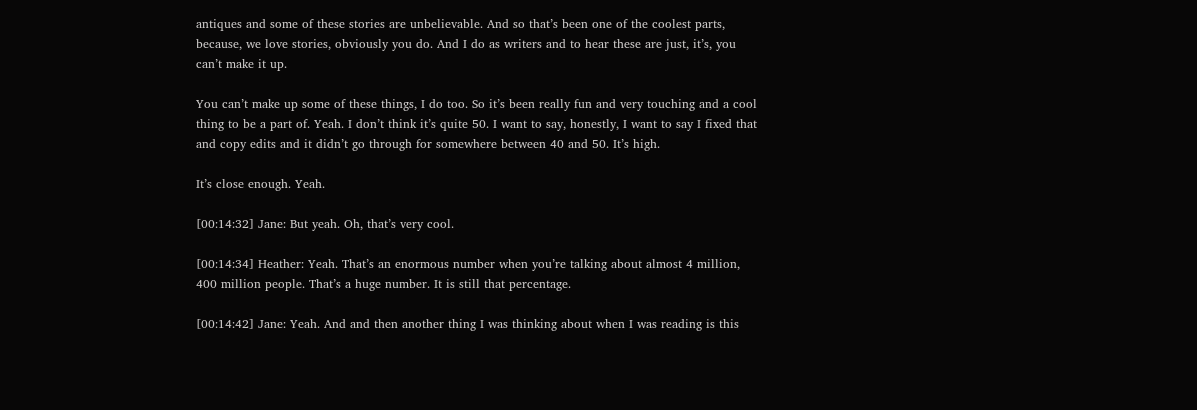antiques and some of these stories are unbelievable. And so that’s been one of the coolest parts, because, we love stories, obviously you do. And I do as writers and to hear these are just, it’s, you can’t make it up.

You can’t make up some of these things, I do too. So it’s been really fun and very touching and a cool thing to be a part of. Yeah. I don’t think it’s quite 50. I want to say, honestly, I want to say I fixed that and copy edits and it didn’t go through for somewhere between 40 and 50. It’s high.

It’s close enough. Yeah.

[00:14:32] Jane: But yeah. Oh, that’s very cool.

[00:14:34] Heather: Yeah. That’s an enormous number when you’re talking about almost 4 million, 400 million people. That’s a huge number. It is still that percentage.

[00:14:42] Jane: Yeah. And and then another thing I was thinking about when I was reading is this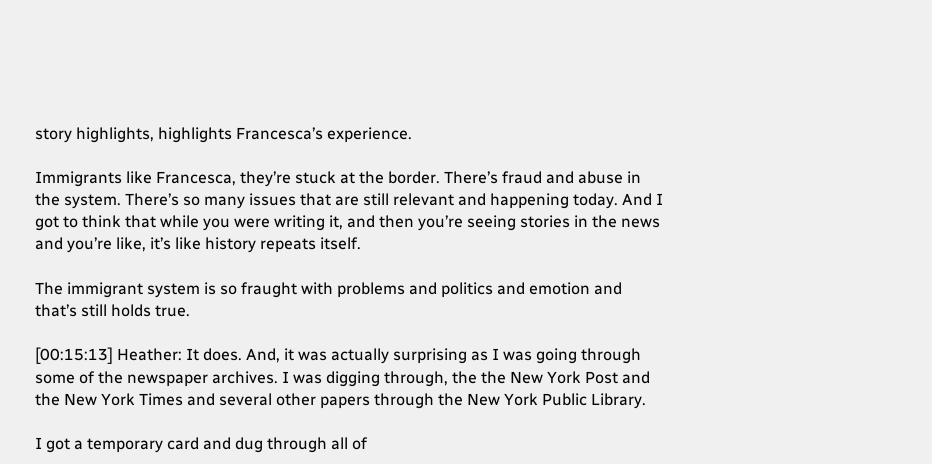story highlights, highlights Francesca’s experience.

Immigrants like Francesca, they’re stuck at the border. There’s fraud and abuse in the system. There’s so many issues that are still relevant and happening today. And I got to think that while you were writing it, and then you’re seeing stories in the news and you’re like, it’s like history repeats itself.

The immigrant system is so fraught with problems and politics and emotion and that’s still holds true.

[00:15:13] Heather: It does. And, it was actually surprising as I was going through some of the newspaper archives. I was digging through, the the New York Post and the New York Times and several other papers through the New York Public Library.

I got a temporary card and dug through all of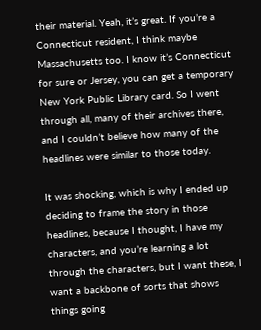their material. Yeah, it’s great. If you’re a Connecticut resident, I think maybe Massachusetts too. I know it’s Connecticut for sure or Jersey, you can get a temporary New York Public Library card. So I went through all, many of their archives there, and I couldn’t believe how many of the headlines were similar to those today.

It was shocking, which is why I ended up deciding to frame the story in those headlines, because I thought, I have my characters, and you’re learning a lot through the characters, but I want these, I want a backbone of sorts that shows things going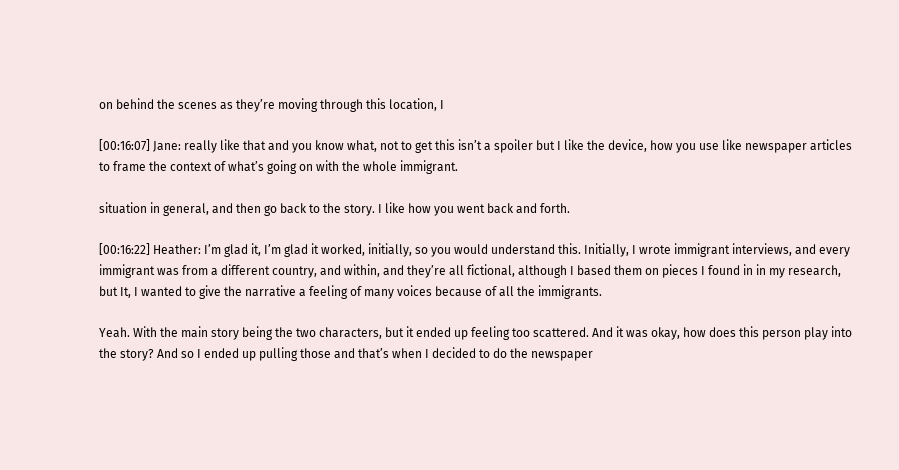on behind the scenes as they’re moving through this location, I

[00:16:07] Jane: really like that and you know what, not to get this isn’t a spoiler but I like the device, how you use like newspaper articles to frame the context of what’s going on with the whole immigrant.

situation in general, and then go back to the story. I like how you went back and forth.

[00:16:22] Heather: I’m glad it, I’m glad it worked, initially, so you would understand this. Initially, I wrote immigrant interviews, and every immigrant was from a different country, and within, and they’re all fictional, although I based them on pieces I found in in my research, but It, I wanted to give the narrative a feeling of many voices because of all the immigrants.

Yeah. With the main story being the two characters, but it ended up feeling too scattered. And it was okay, how does this person play into the story? And so I ended up pulling those and that’s when I decided to do the newspaper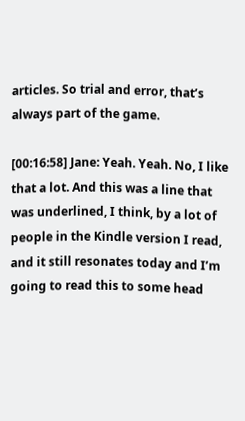articles. So trial and error, that’s always part of the game.

[00:16:58] Jane: Yeah. Yeah. No, I like that a lot. And this was a line that was underlined, I think, by a lot of people in the Kindle version I read, and it still resonates today and I’m going to read this to some head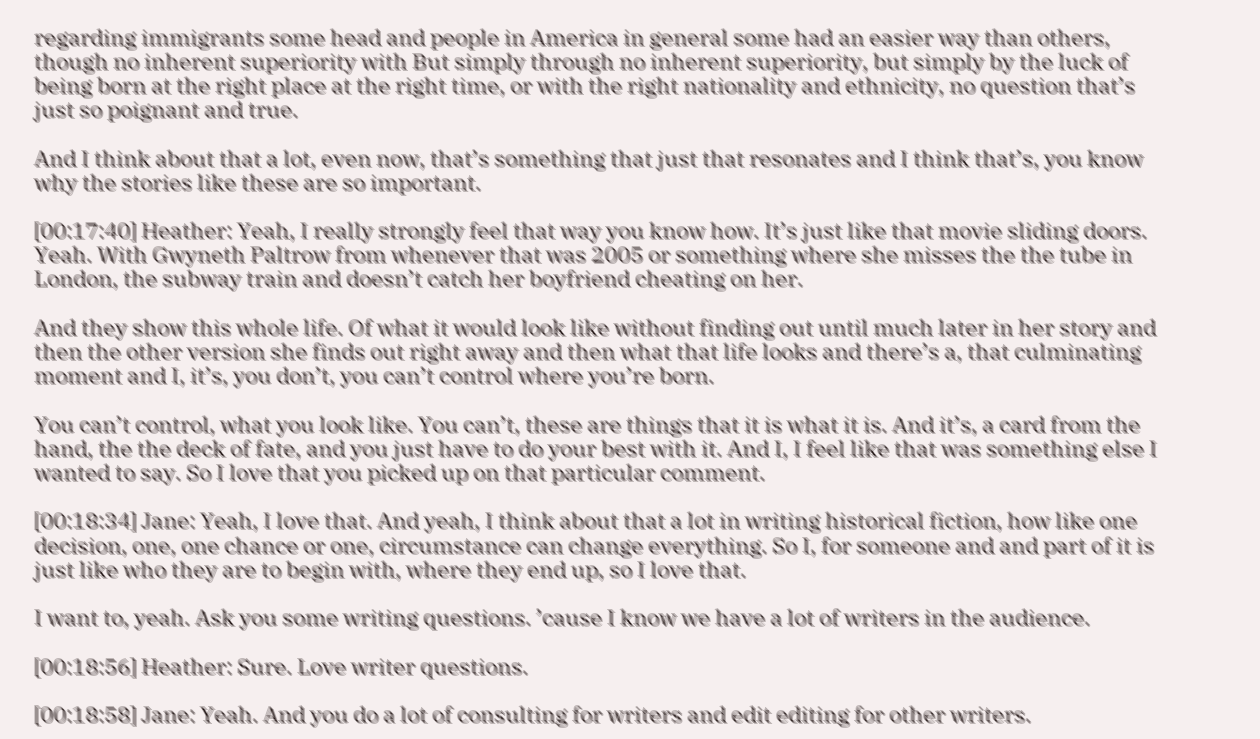regarding immigrants some head and people in America in general some had an easier way than others, though no inherent superiority with But simply through no inherent superiority, but simply by the luck of being born at the right place at the right time, or with the right nationality and ethnicity, no question that’s just so poignant and true.

And I think about that a lot, even now, that’s something that just that resonates and I think that’s, you know why the stories like these are so important.

[00:17:40] Heather: Yeah, I really strongly feel that way you know how. It’s just like that movie sliding doors. Yeah. With Gwyneth Paltrow from whenever that was 2005 or something where she misses the the tube in London, the subway train and doesn’t catch her boyfriend cheating on her.

And they show this whole life. Of what it would look like without finding out until much later in her story and then the other version she finds out right away and then what that life looks and there’s a, that culminating moment and I, it’s, you don’t, you can’t control where you’re born.

You can’t control, what you look like. You can’t, these are things that it is what it is. And it’s, a card from the hand, the the deck of fate, and you just have to do your best with it. And I, I feel like that was something else I wanted to say. So I love that you picked up on that particular comment.

[00:18:34] Jane: Yeah, I love that. And yeah, I think about that a lot in writing historical fiction, how like one decision, one, one chance or one, circumstance can change everything. So I, for someone and and part of it is just like who they are to begin with, where they end up, so I love that.

I want to, yeah. Ask you some writing questions. ’cause I know we have a lot of writers in the audience.

[00:18:56] Heather: Sure. Love writer questions.

[00:18:58] Jane: Yeah. And you do a lot of consulting for writers and edit editing for other writers.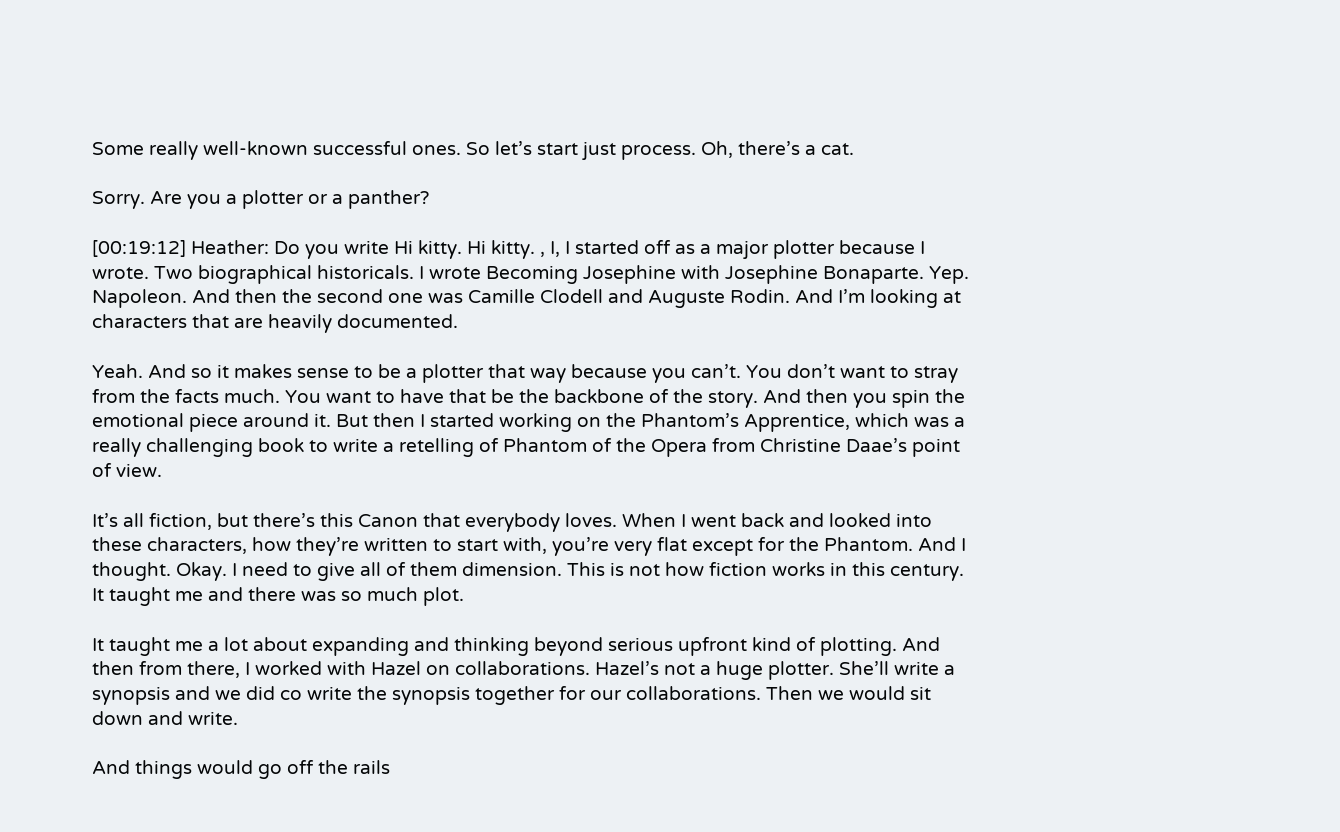Some really well-known successful ones. So let’s start just process. Oh, there’s a cat.

Sorry. Are you a plotter or a panther?

[00:19:12] Heather: Do you write Hi kitty. Hi kitty. , I, I started off as a major plotter because I wrote. Two biographical historicals. I wrote Becoming Josephine with Josephine Bonaparte. Yep. Napoleon. And then the second one was Camille Clodell and Auguste Rodin. And I’m looking at characters that are heavily documented.

Yeah. And so it makes sense to be a plotter that way because you can’t. You don’t want to stray from the facts much. You want to have that be the backbone of the story. And then you spin the emotional piece around it. But then I started working on the Phantom’s Apprentice, which was a really challenging book to write a retelling of Phantom of the Opera from Christine Daae’s point of view.

It’s all fiction, but there’s this Canon that everybody loves. When I went back and looked into these characters, how they’re written to start with, you’re very flat except for the Phantom. And I thought. Okay. I need to give all of them dimension. This is not how fiction works in this century. It taught me and there was so much plot.

It taught me a lot about expanding and thinking beyond serious upfront kind of plotting. And then from there, I worked with Hazel on collaborations. Hazel’s not a huge plotter. She’ll write a synopsis and we did co write the synopsis together for our collaborations. Then we would sit down and write.

And things would go off the rails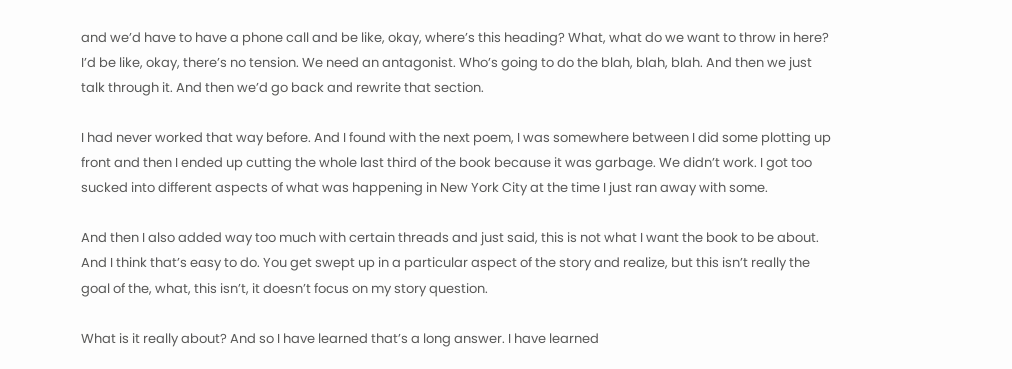and we’d have to have a phone call and be like, okay, where’s this heading? What, what do we want to throw in here? I’d be like, okay, there’s no tension. We need an antagonist. Who’s going to do the blah, blah, blah. And then we just talk through it. And then we’d go back and rewrite that section.

I had never worked that way before. And I found with the next poem, I was somewhere between I did some plotting up front and then I ended up cutting the whole last third of the book because it was garbage. We didn’t work. I got too sucked into different aspects of what was happening in New York City at the time I just ran away with some.

And then I also added way too much with certain threads and just said, this is not what I want the book to be about. And I think that’s easy to do. You get swept up in a particular aspect of the story and realize, but this isn’t really the goal of the, what, this isn’t, it doesn’t focus on my story question.

What is it really about? And so I have learned that’s a long answer. I have learned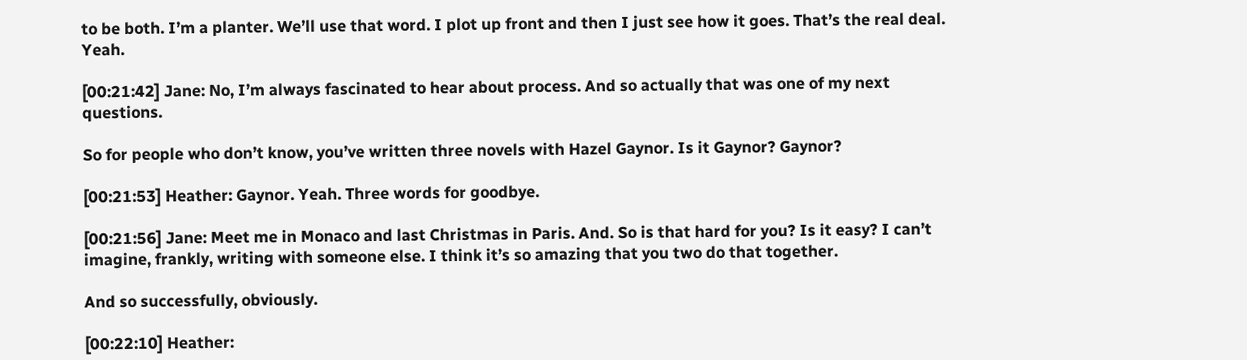to be both. I’m a planter. We’ll use that word. I plot up front and then I just see how it goes. That’s the real deal. Yeah.

[00:21:42] Jane: No, I’m always fascinated to hear about process. And so actually that was one of my next questions.

So for people who don’t know, you’ve written three novels with Hazel Gaynor. Is it Gaynor? Gaynor?

[00:21:53] Heather: Gaynor. Yeah. Three words for goodbye.

[00:21:56] Jane: Meet me in Monaco and last Christmas in Paris. And. So is that hard for you? Is it easy? I can’t imagine, frankly, writing with someone else. I think it’s so amazing that you two do that together.

And so successfully, obviously.

[00:22:10] Heather: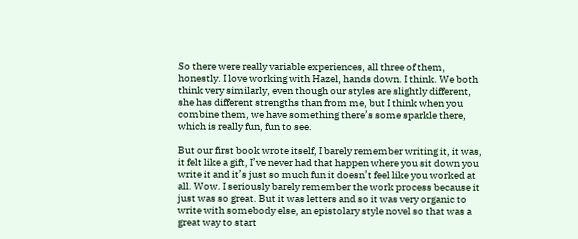So there were really variable experiences, all three of them, honestly. I love working with Hazel, hands down. I think. We both think very similarly, even though our styles are slightly different, she has different strengths than from me, but I think when you combine them, we have something there’s some sparkle there, which is really fun, fun to see.

But our first book wrote itself, I barely remember writing it, it was, it felt like a gift, I’ve never had that happen where you sit down you write it and it’s just so much fun it doesn’t feel like you worked at all. Wow. I seriously barely remember the work process because it just was so great. But it was letters and so it was very organic to write with somebody else, an epistolary style novel so that was a great way to start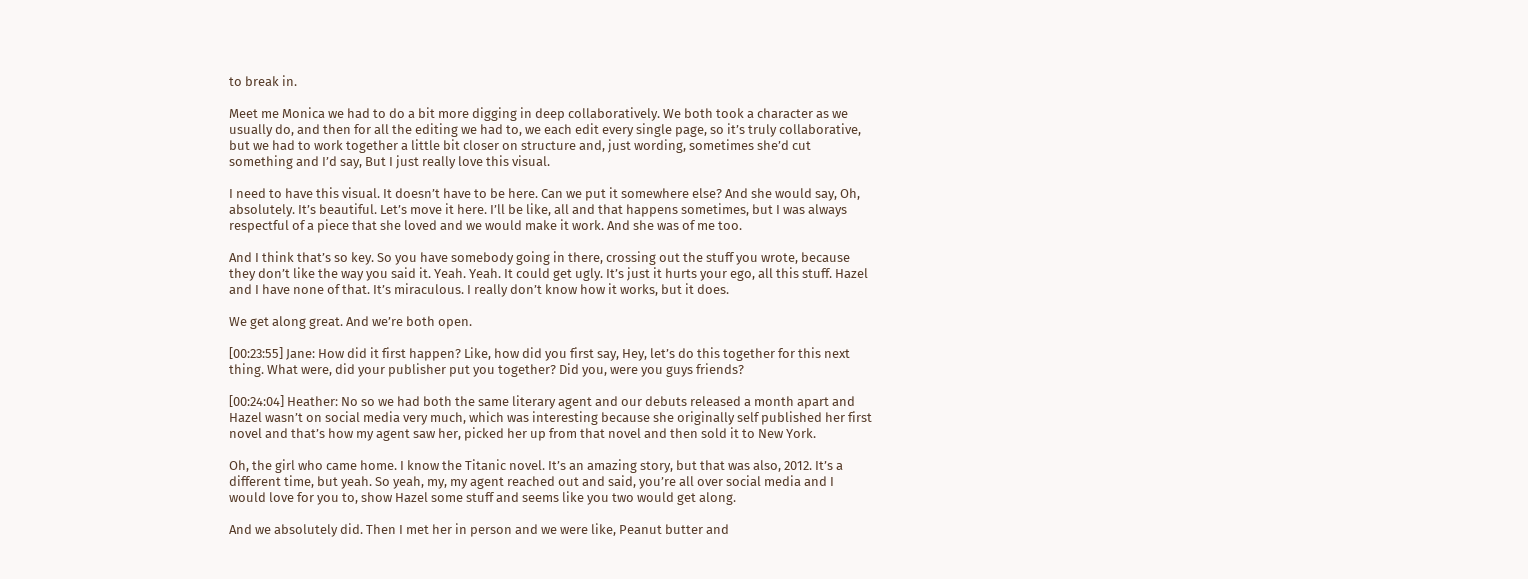to break in.

Meet me Monica we had to do a bit more digging in deep collaboratively. We both took a character as we usually do, and then for all the editing we had to, we each edit every single page, so it’s truly collaborative, but we had to work together a little bit closer on structure and, just wording, sometimes she’d cut something and I’d say, But I just really love this visual.

I need to have this visual. It doesn’t have to be here. Can we put it somewhere else? And she would say, Oh, absolutely. It’s beautiful. Let’s move it here. I’ll be like, all and that happens sometimes, but I was always respectful of a piece that she loved and we would make it work. And she was of me too.

And I think that’s so key. So you have somebody going in there, crossing out the stuff you wrote, because they don’t like the way you said it. Yeah. Yeah. It could get ugly. It’s just it hurts your ego, all this stuff. Hazel and I have none of that. It’s miraculous. I really don’t know how it works, but it does.

We get along great. And we’re both open.

[00:23:55] Jane: How did it first happen? Like, how did you first say, Hey, let’s do this together for this next thing. What were, did your publisher put you together? Did you, were you guys friends?

[00:24:04] Heather: No so we had both the same literary agent and our debuts released a month apart and Hazel wasn’t on social media very much, which was interesting because she originally self published her first novel and that’s how my agent saw her, picked her up from that novel and then sold it to New York.

Oh, the girl who came home. I know the Titanic novel. It’s an amazing story, but that was also, 2012. It’s a different time, but yeah. So yeah, my, my agent reached out and said, you’re all over social media and I would love for you to, show Hazel some stuff and seems like you two would get along.

And we absolutely did. Then I met her in person and we were like, Peanut butter and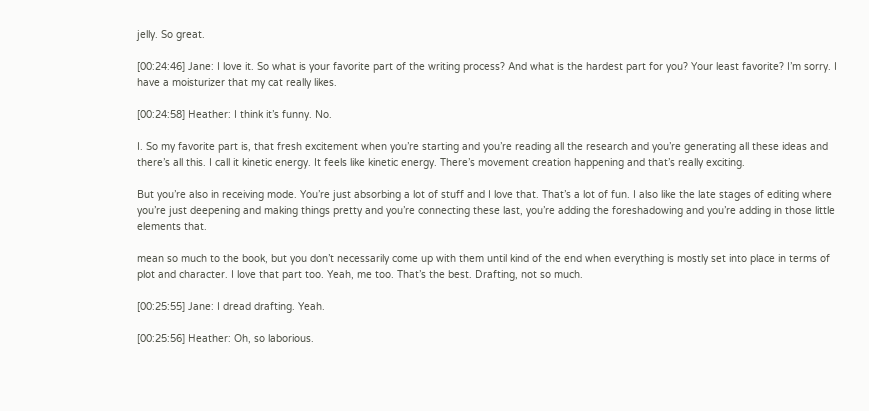jelly. So great.

[00:24:46] Jane: I love it. So what is your favorite part of the writing process? And what is the hardest part for you? Your least favorite? I’m sorry. I have a moisturizer that my cat really likes.

[00:24:58] Heather: I think it’s funny. No.

I. So my favorite part is, that fresh excitement when you’re starting and you’re reading all the research and you’re generating all these ideas and there’s all this. I call it kinetic energy. It feels like kinetic energy. There’s movement creation happening and that’s really exciting.

But you’re also in receiving mode. You’re just absorbing a lot of stuff and I love that. That’s a lot of fun. I also like the late stages of editing where you’re just deepening and making things pretty and you’re connecting these last, you’re adding the foreshadowing and you’re adding in those little elements that.

mean so much to the book, but you don’t necessarily come up with them until kind of the end when everything is mostly set into place in terms of plot and character. I love that part too. Yeah, me too. That’s the best. Drafting, not so much.

[00:25:55] Jane: I dread drafting. Yeah.

[00:25:56] Heather: Oh, so laborious.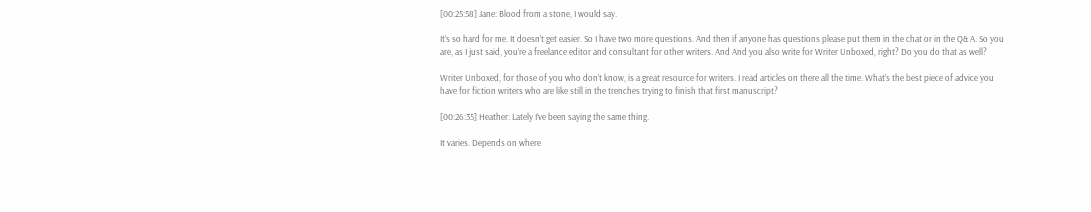[00:25:58] Jane: Blood from a stone, I would say.

It’s so hard for me. It doesn’t get easier. So I have two more questions. And then if anyone has questions please put them in the chat or in the Q& A. So you are, as I just said, you’re a freelance editor and consultant for other writers. And And you also write for Writer Unboxed, right? Do you do that as well?

Writer Unboxed, for those of you who don’t know, is a great resource for writers. I read articles on there all the time. What’s the best piece of advice you have for fiction writers who are like still in the trenches trying to finish that first manuscript?

[00:26:35] Heather: Lately I’ve been saying the same thing.

It varies. Depends on where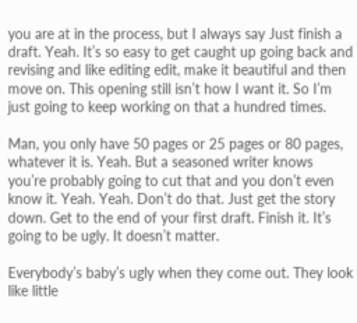you are at in the process, but I always say Just finish a draft. Yeah. It’s so easy to get caught up going back and revising and like editing edit, make it beautiful and then move on. This opening still isn’t how I want it. So I’m just going to keep working on that a hundred times.

Man, you only have 50 pages or 25 pages or 80 pages, whatever it is. Yeah. But a seasoned writer knows you’re probably going to cut that and you don’t even know it. Yeah. Yeah. Don’t do that. Just get the story down. Get to the end of your first draft. Finish it. It’s going to be ugly. It doesn’t matter.

Everybody’s baby’s ugly when they come out. They look like little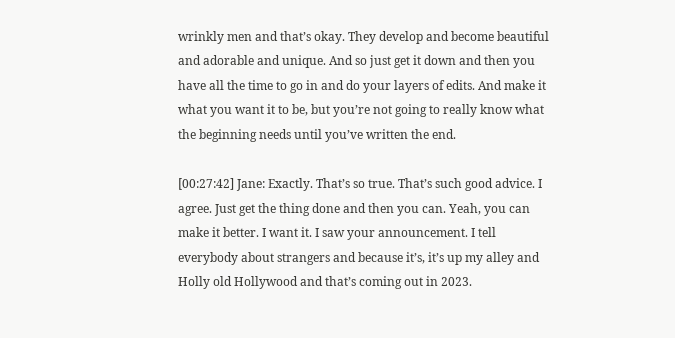wrinkly men and that’s okay. They develop and become beautiful and adorable and unique. And so just get it down and then you have all the time to go in and do your layers of edits. And make it what you want it to be, but you’re not going to really know what the beginning needs until you’ve written the end.

[00:27:42] Jane: Exactly. That’s so true. That’s such good advice. I agree. Just get the thing done and then you can. Yeah, you can make it better. I want it. I saw your announcement. I tell everybody about strangers and because it’s, it’s up my alley and Holly old Hollywood and that’s coming out in 2023.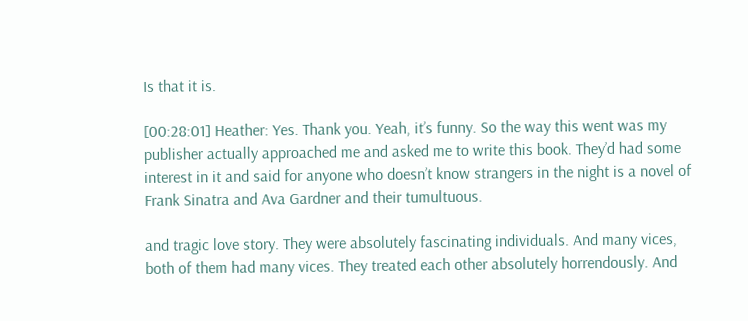Is that it is.

[00:28:01] Heather: Yes. Thank you. Yeah, it’s funny. So the way this went was my publisher actually approached me and asked me to write this book. They’d had some interest in it and said for anyone who doesn’t know strangers in the night is a novel of Frank Sinatra and Ava Gardner and their tumultuous.

and tragic love story. They were absolutely fascinating individuals. And many vices, both of them had many vices. They treated each other absolutely horrendously. And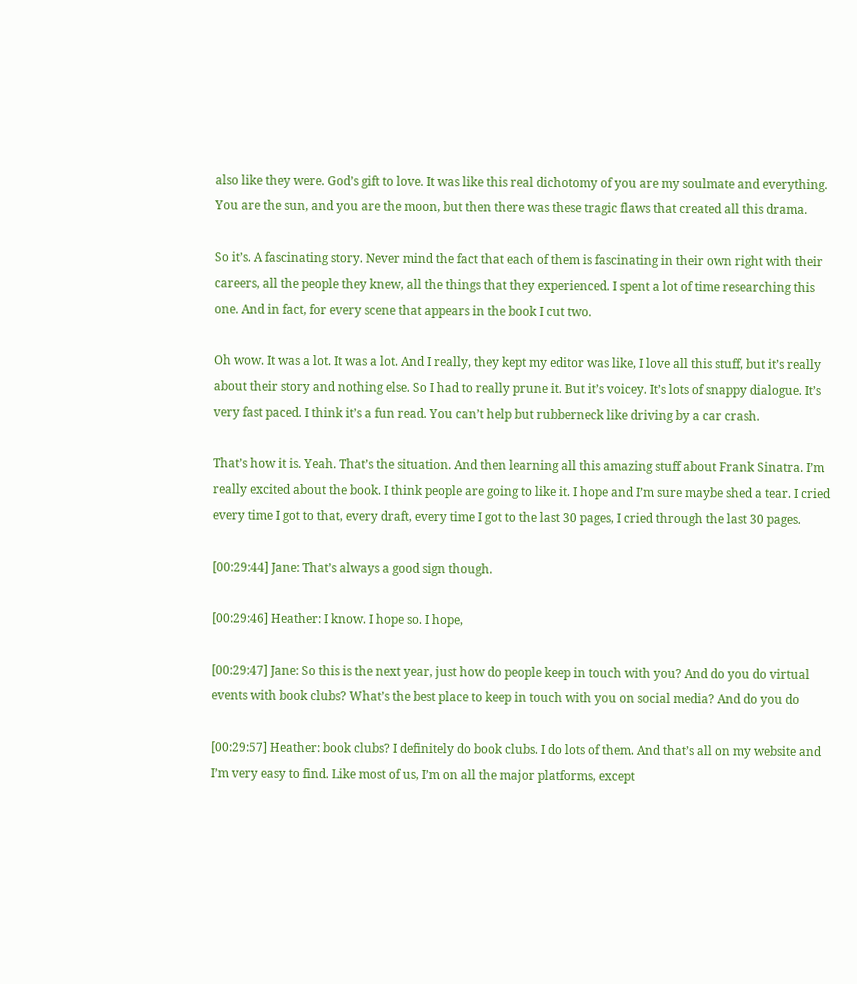also like they were. God’s gift to love. It was like this real dichotomy of you are my soulmate and everything. You are the sun, and you are the moon, but then there was these tragic flaws that created all this drama.

So it’s. A fascinating story. Never mind the fact that each of them is fascinating in their own right with their careers, all the people they knew, all the things that they experienced. I spent a lot of time researching this one. And in fact, for every scene that appears in the book I cut two.

Oh wow. It was a lot. It was a lot. And I really, they kept my editor was like, I love all this stuff, but it’s really about their story and nothing else. So I had to really prune it. But it’s voicey. It’s lots of snappy dialogue. It’s very fast paced. I think it’s a fun read. You can’t help but rubberneck like driving by a car crash.

That’s how it is. Yeah. That’s the situation. And then learning all this amazing stuff about Frank Sinatra. I’m really excited about the book. I think people are going to like it. I hope and I’m sure maybe shed a tear. I cried every time I got to that, every draft, every time I got to the last 30 pages, I cried through the last 30 pages.

[00:29:44] Jane: That’s always a good sign though.

[00:29:46] Heather: I know. I hope so. I hope,

[00:29:47] Jane: So this is the next year, just how do people keep in touch with you? And do you do virtual events with book clubs? What’s the best place to keep in touch with you on social media? And do you do

[00:29:57] Heather: book clubs? I definitely do book clubs. I do lots of them. And that’s all on my website and I’m very easy to find. Like most of us, I’m on all the major platforms, except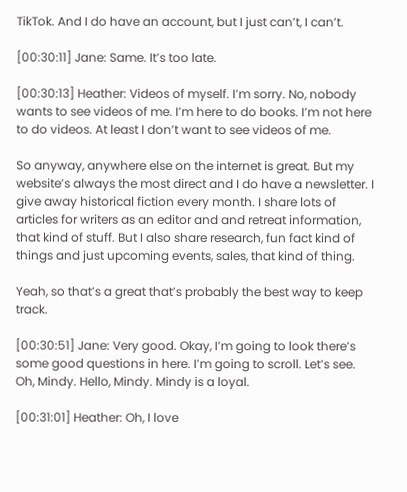TikTok. And I do have an account, but I just can’t, I can’t.

[00:30:11] Jane: Same. It’s too late.

[00:30:13] Heather: Videos of myself. I’m sorry. No, nobody wants to see videos of me. I’m here to do books. I’m not here to do videos. At least I don’t want to see videos of me.

So anyway, anywhere else on the internet is great. But my website’s always the most direct and I do have a newsletter. I give away historical fiction every month. I share lots of articles for writers as an editor and and retreat information, that kind of stuff. But I also share research, fun fact kind of things and just upcoming events, sales, that kind of thing.

Yeah, so that’s a great that’s probably the best way to keep track.

[00:30:51] Jane: Very good. Okay, I’m going to look there’s some good questions in here. I’m going to scroll. Let’s see. Oh, Mindy. Hello, Mindy. Mindy is a loyal.

[00:31:01] Heather: Oh, I love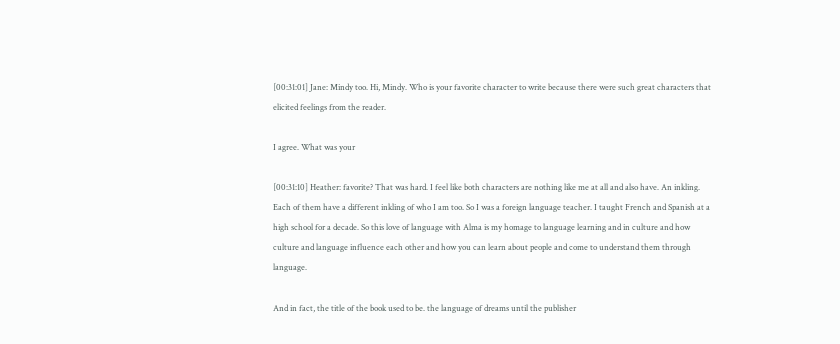[00:31:01] Jane: Mindy too. Hi, Mindy. Who is your favorite character to write because there were such great characters that elicited feelings from the reader.

I agree. What was your

[00:31:10] Heather: favorite? That was hard. I feel like both characters are nothing like me at all and also have. An inkling. Each of them have a different inkling of who I am too. So I was a foreign language teacher. I taught French and Spanish at a high school for a decade. So this love of language with Alma is my homage to language learning and in culture and how culture and language influence each other and how you can learn about people and come to understand them through language.

And in fact, the title of the book used to be. the language of dreams until the publisher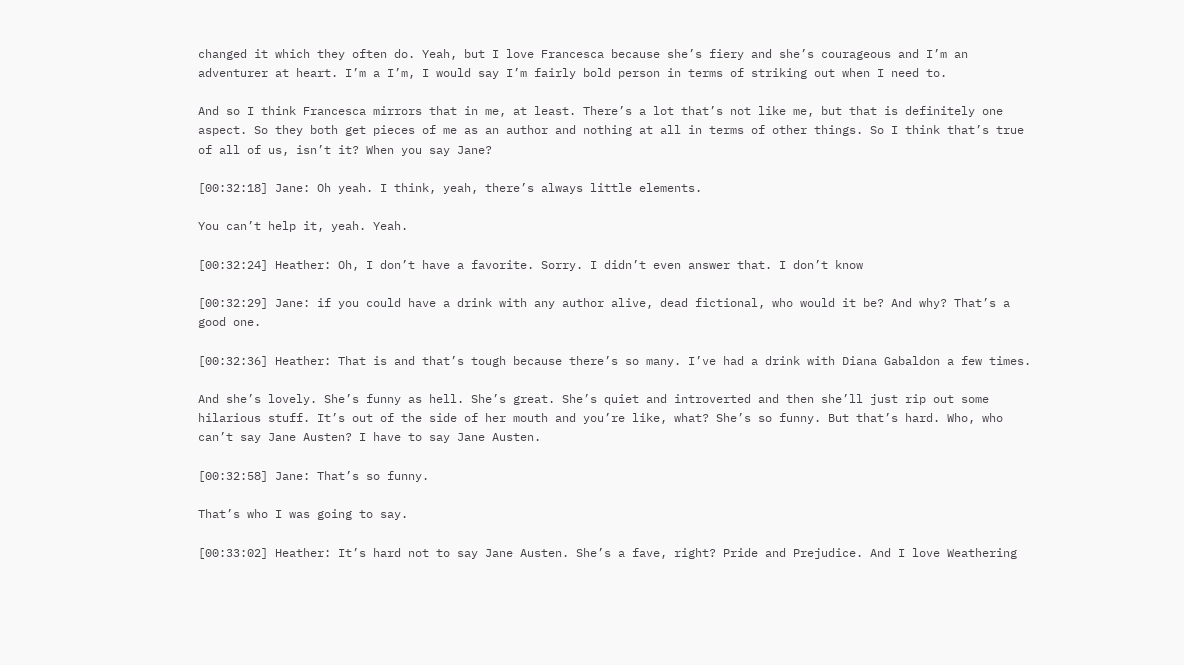changed it which they often do. Yeah, but I love Francesca because she’s fiery and she’s courageous and I’m an adventurer at heart. I’m a I’m, I would say I’m fairly bold person in terms of striking out when I need to.

And so I think Francesca mirrors that in me, at least. There’s a lot that’s not like me, but that is definitely one aspect. So they both get pieces of me as an author and nothing at all in terms of other things. So I think that’s true of all of us, isn’t it? When you say Jane?

[00:32:18] Jane: Oh yeah. I think, yeah, there’s always little elements.

You can’t help it, yeah. Yeah.

[00:32:24] Heather: Oh, I don’t have a favorite. Sorry. I didn’t even answer that. I don’t know

[00:32:29] Jane: if you could have a drink with any author alive, dead fictional, who would it be? And why? That’s a good one.

[00:32:36] Heather: That is and that’s tough because there’s so many. I’ve had a drink with Diana Gabaldon a few times.

And she’s lovely. She’s funny as hell. She’s great. She’s quiet and introverted and then she’ll just rip out some hilarious stuff. It’s out of the side of her mouth and you’re like, what? She’s so funny. But that’s hard. Who, who can’t say Jane Austen? I have to say Jane Austen.

[00:32:58] Jane: That’s so funny.

That’s who I was going to say.

[00:33:02] Heather: It’s hard not to say Jane Austen. She’s a fave, right? Pride and Prejudice. And I love Weathering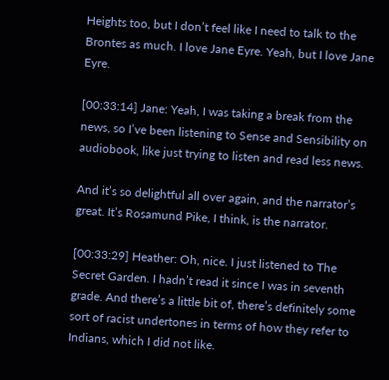Heights too, but I don’t feel like I need to talk to the Brontes as much. I love Jane Eyre. Yeah, but I love Jane Eyre.

[00:33:14] Jane: Yeah, I was taking a break from the news, so I’ve been listening to Sense and Sensibility on audiobook, like just trying to listen and read less news.

And it’s so delightful all over again, and the narrator’s great. It’s Rosamund Pike, I think, is the narrator.

[00:33:29] Heather: Oh, nice. I just listened to The Secret Garden. I hadn’t read it since I was in seventh grade. And there’s a little bit of, there’s definitely some sort of racist undertones in terms of how they refer to Indians, which I did not like.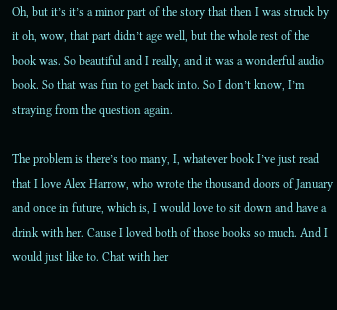Oh, but it’s it’s a minor part of the story that then I was struck by it oh, wow, that part didn’t age well, but the whole rest of the book was. So beautiful and I really, and it was a wonderful audio book. So that was fun to get back into. So I don’t know, I’m straying from the question again.

The problem is there’s too many, I, whatever book I’ve just read that I love Alex Harrow, who wrote the thousand doors of January and once in future, which is, I would love to sit down and have a drink with her. Cause I loved both of those books so much. And I would just like to. Chat with her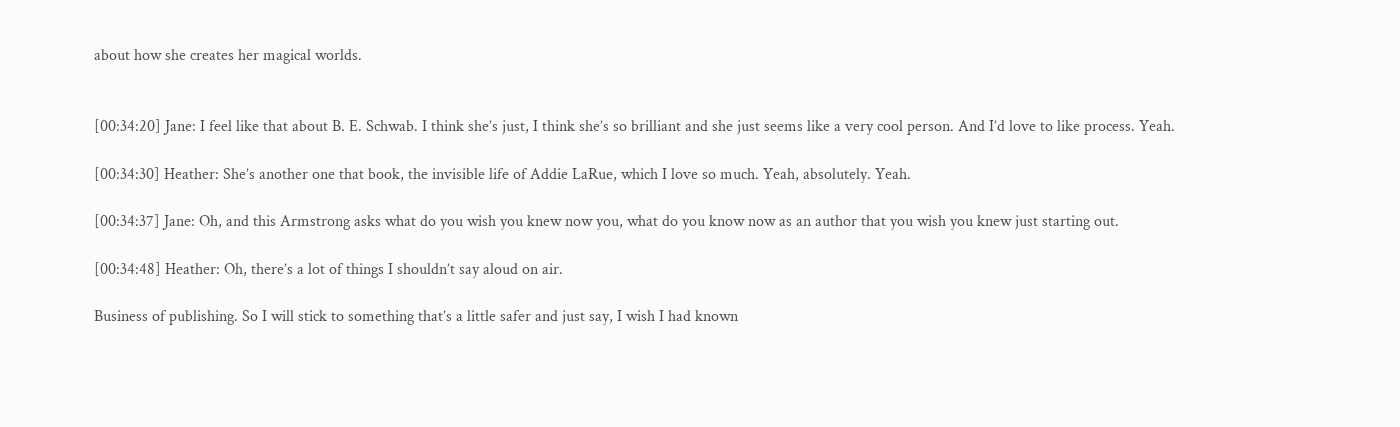about how she creates her magical worlds.


[00:34:20] Jane: I feel like that about B. E. Schwab. I think she’s just, I think she’s so brilliant and she just seems like a very cool person. And I’d love to like process. Yeah.

[00:34:30] Heather: She’s another one that book, the invisible life of Addie LaRue, which I love so much. Yeah, absolutely. Yeah.

[00:34:37] Jane: Oh, and this Armstrong asks what do you wish you knew now you, what do you know now as an author that you wish you knew just starting out.

[00:34:48] Heather: Oh, there’s a lot of things I shouldn’t say aloud on air.

Business of publishing. So I will stick to something that’s a little safer and just say, I wish I had known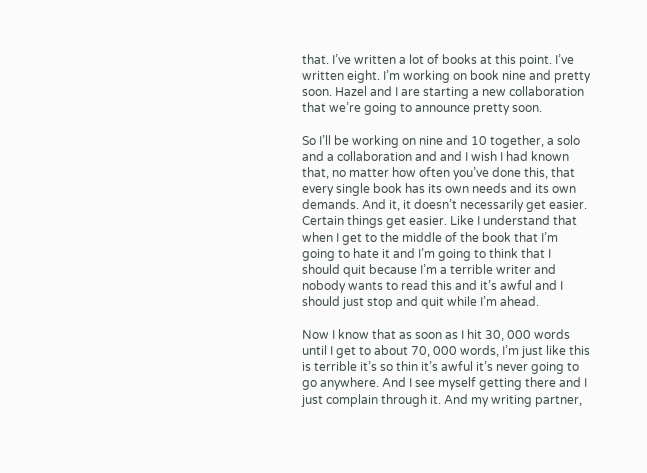that. I’ve written a lot of books at this point. I’ve written eight. I’m working on book nine and pretty soon. Hazel and I are starting a new collaboration that we’re going to announce pretty soon.

So I’ll be working on nine and 10 together, a solo and a collaboration and and I wish I had known that, no matter how often you’ve done this, that every single book has its own needs and its own demands. And it, it doesn’t necessarily get easier. Certain things get easier. Like I understand that when I get to the middle of the book that I’m going to hate it and I’m going to think that I should quit because I’m a terrible writer and nobody wants to read this and it’s awful and I should just stop and quit while I’m ahead.

Now I know that as soon as I hit 30, 000 words until I get to about 70, 000 words, I’m just like this is terrible it’s so thin it’s awful it’s never going to go anywhere. And I see myself getting there and I just complain through it. And my writing partner,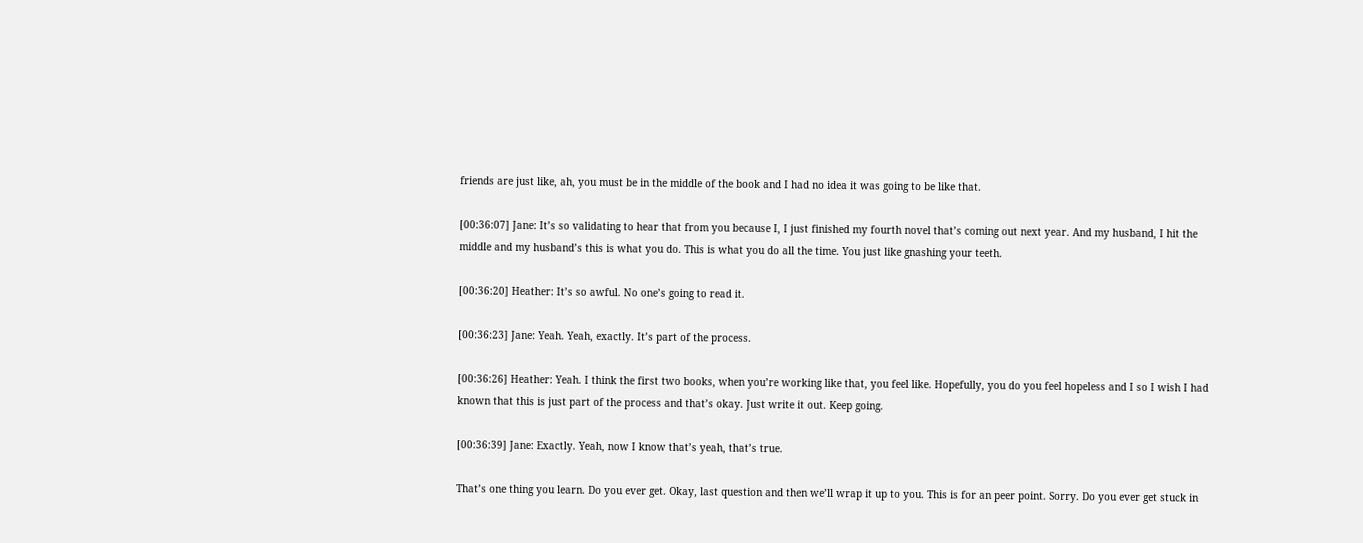friends are just like, ah, you must be in the middle of the book and I had no idea it was going to be like that.

[00:36:07] Jane: It’s so validating to hear that from you because I, I just finished my fourth novel that’s coming out next year. And my husband, I hit the middle and my husband’s this is what you do. This is what you do all the time. You just like gnashing your teeth.

[00:36:20] Heather: It’s so awful. No one’s going to read it.

[00:36:23] Jane: Yeah. Yeah, exactly. It’s part of the process.

[00:36:26] Heather: Yeah. I think the first two books, when you’re working like that, you feel like. Hopefully, you do you feel hopeless and I so I wish I had known that this is just part of the process and that’s okay. Just write it out. Keep going.

[00:36:39] Jane: Exactly. Yeah, now I know that’s yeah, that’s true.

That’s one thing you learn. Do you ever get. Okay, last question and then we’ll wrap it up to you. This is for an peer point. Sorry. Do you ever get stuck in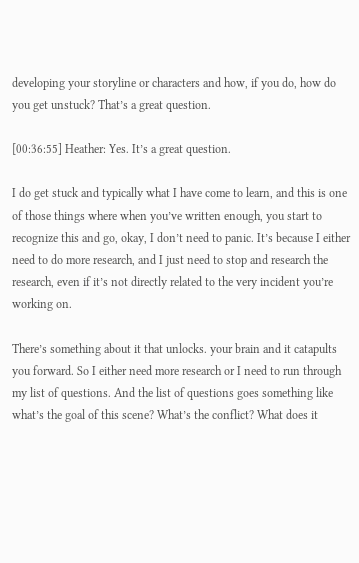developing your storyline or characters and how, if you do, how do you get unstuck? That’s a great question.

[00:36:55] Heather: Yes. It’s a great question.

I do get stuck and typically what I have come to learn, and this is one of those things where when you’ve written enough, you start to recognize this and go, okay, I don’t need to panic. It’s because I either need to do more research, and I just need to stop and research the research, even if it’s not directly related to the very incident you’re working on.

There’s something about it that unlocks. your brain and it catapults you forward. So I either need more research or I need to run through my list of questions. And the list of questions goes something like what’s the goal of this scene? What’s the conflict? What does it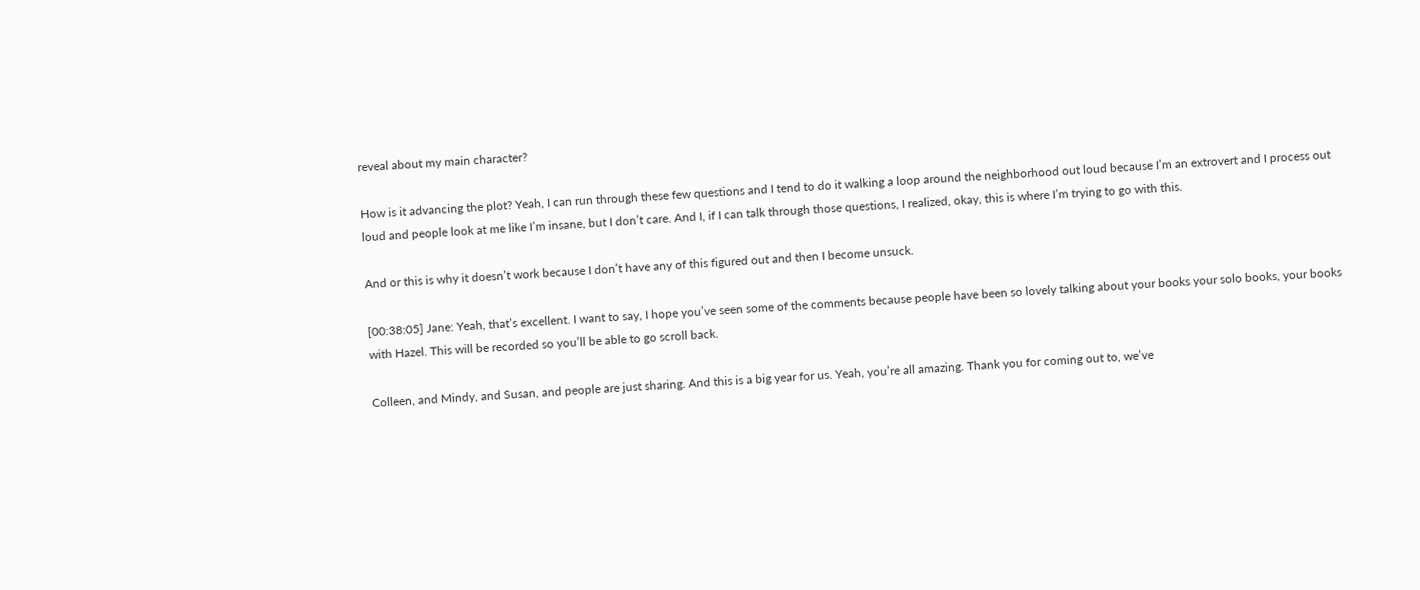reveal about my main character?

How is it advancing the plot? Yeah, I can run through these few questions and I tend to do it walking a loop around the neighborhood out loud because I’m an extrovert and I process out loud and people look at me like I’m insane, but I don’t care. And I, if I can talk through those questions, I realized, okay, this is where I’m trying to go with this.

And or this is why it doesn’t work because I don’t have any of this figured out and then I become unsuck.

[00:38:05] Jane: Yeah, that’s excellent. I want to say, I hope you’ve seen some of the comments because people have been so lovely talking about your books your solo books, your books with Hazel. This will be recorded so you’ll be able to go scroll back.

Colleen, and Mindy, and Susan, and people are just sharing. And this is a big year for us. Yeah, you’re all amazing. Thank you for coming out to, we’ve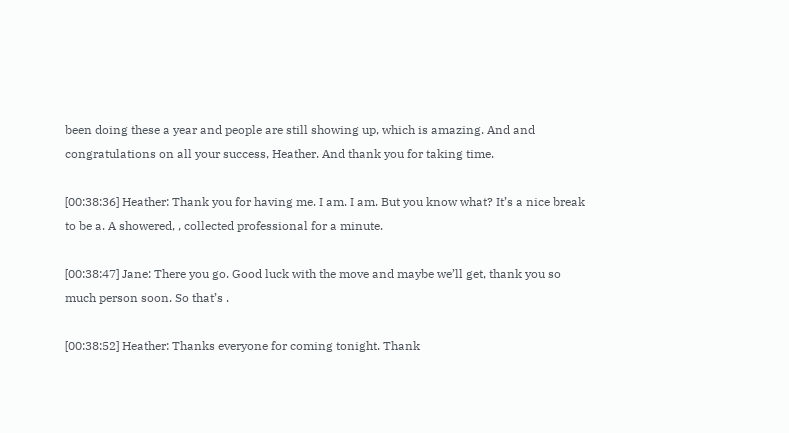been doing these a year and people are still showing up, which is amazing. And and congratulations on all your success, Heather. And thank you for taking time.

[00:38:36] Heather: Thank you for having me. I am. I am. But you know what? It’s a nice break to be a. A showered, , collected professional for a minute.

[00:38:47] Jane: There you go. Good luck with the move and maybe we’ll get, thank you so much person soon. So that’s .

[00:38:52] Heather: Thanks everyone for coming tonight. Thank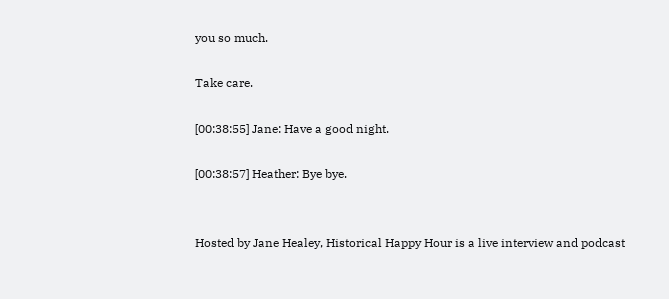you so much.

Take care.

[00:38:55] Jane: Have a good night.

[00:38:57] Heather: Bye bye.


Hosted by Jane Healey, Historical Happy Hour is a live interview and podcast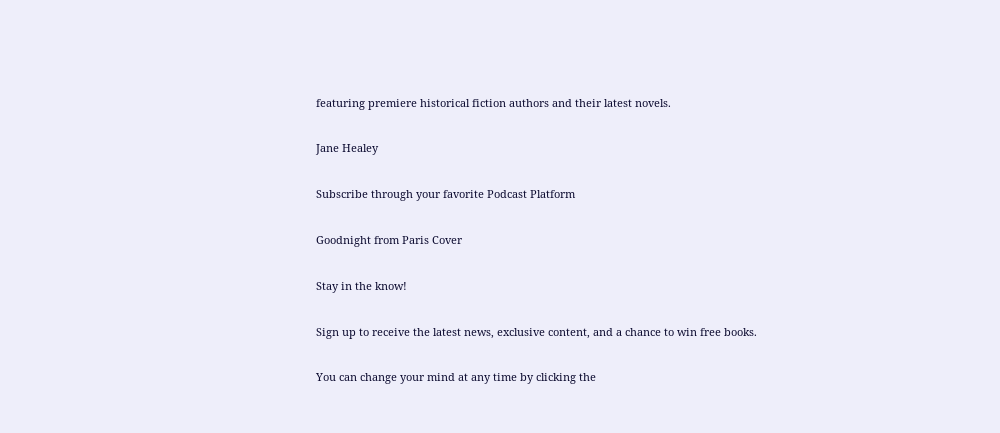featuring premiere historical fiction authors and their latest novels.

Jane Healey

Subscribe through your favorite Podcast Platform

Goodnight from Paris Cover

Stay in the know!

Sign up to receive the latest news, exclusive content, and a chance to win free books.

You can change your mind at any time by clicking the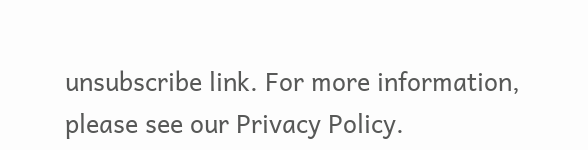unsubscribe link. For more information, please see our Privacy Policy.